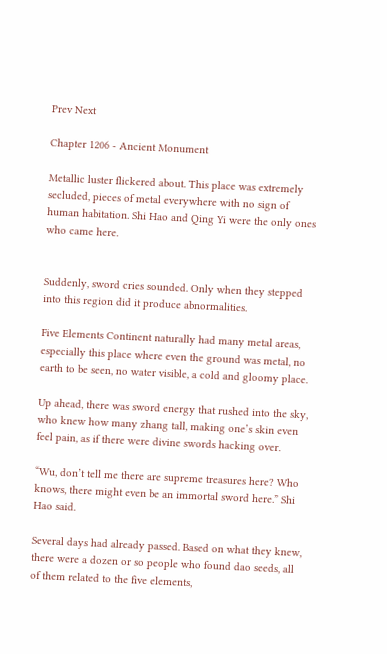Prev Next

Chapter 1206 - Ancient Monument

Metallic luster flickered about. This place was extremely secluded, pieces of metal everywhere with no sign of human habitation. Shi Hao and Qing Yi were the only ones who came here.


Suddenly, sword cries sounded. Only when they stepped into this region did it produce abnormalities.

Five Elements Continent naturally had many metal areas, especially this place where even the ground was metal, no earth to be seen, no water visible, a cold and gloomy place.

Up ahead, there was sword energy that rushed into the sky, who knew how many zhang tall, making one’s skin even feel pain, as if there were divine swords hacking over.

“Wu, don’t tell me there are supreme treasures here? Who knows, there might even be an immortal sword here.” Shi Hao said.

Several days had already passed. Based on what they knew, there were a dozen or so people who found dao seeds, all of them related to the five elements,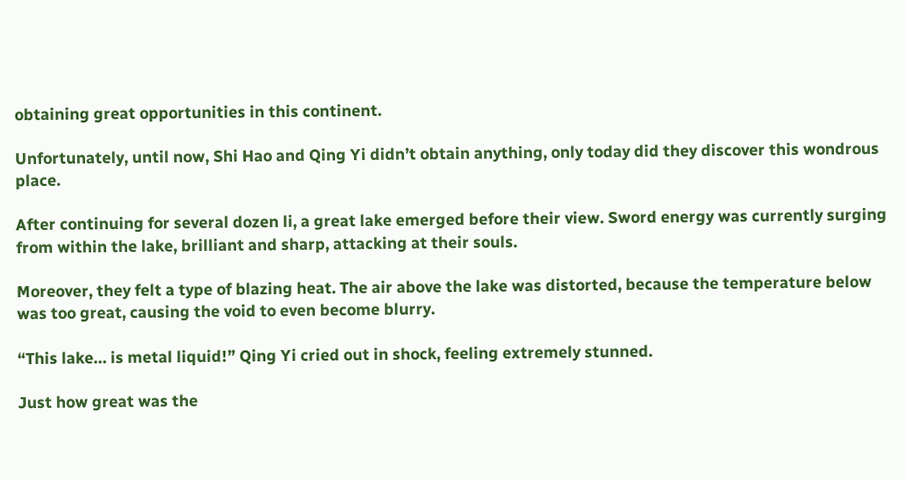obtaining great opportunities in this continent.

Unfortunately, until now, Shi Hao and Qing Yi didn’t obtain anything, only today did they discover this wondrous place.

After continuing for several dozen li, a great lake emerged before their view. Sword energy was currently surging from within the lake, brilliant and sharp, attacking at their souls.

Moreover, they felt a type of blazing heat. The air above the lake was distorted, because the temperature below was too great, causing the void to even become blurry.

“This lake… is metal liquid!” Qing Yi cried out in shock, feeling extremely stunned.

Just how great was the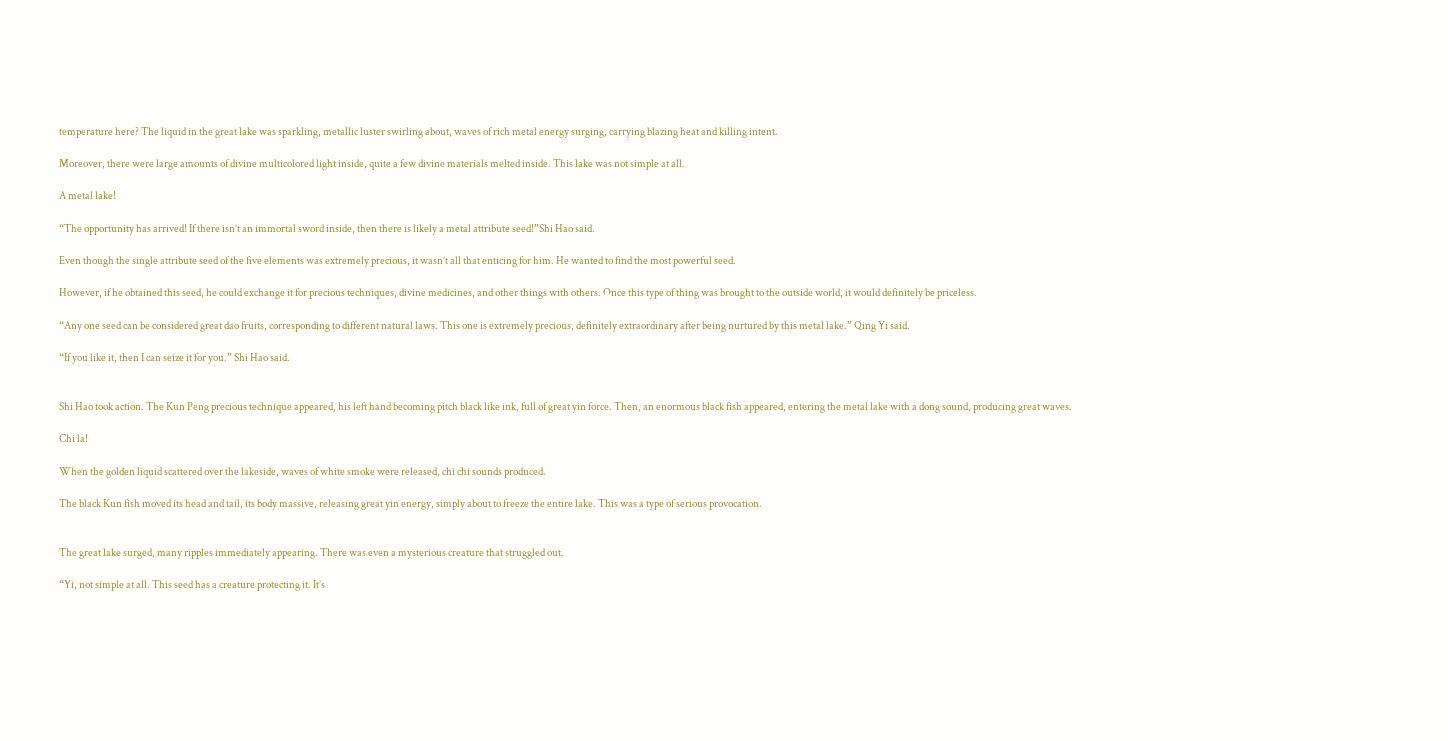temperature here? The liquid in the great lake was sparkling, metallic luster swirling about, waves of rich metal energy surging, carrying blazing heat and killing intent.

Moreover, there were large amounts of divine multicolored light inside, quite a few divine materials melted inside. This lake was not simple at all.

A metal lake!

“The opportunity has arrived! If there isn’t an immortal sword inside, then there is likely a metal attribute seed!”Shi Hao said.

Even though the single attribute seed of the five elements was extremely precious, it wasn’t all that enticing for him. He wanted to find the most powerful seed.

However, if he obtained this seed, he could exchange it for precious techniques, divine medicines, and other things with others. Once this type of thing was brought to the outside world, it would definitely be priceless.

“Any one seed can be considered great dao fruits, corresponding to different natural laws. This one is extremely precious, definitely extraordinary after being nurtured by this metal lake.” Qing Yi said.

“If you like it, then I can seize it for you.” Shi Hao said.


Shi Hao took action. The Kun Peng precious technique appeared, his left hand becoming pitch black like ink, full of great yin force. Then, an enormous black fish appeared, entering the metal lake with a dong sound, producing great waves.

Chi la!

When the golden liquid scattered over the lakeside, waves of white smoke were released, chi chi sounds produced.

The black Kun fish moved its head and tail, its body massive, releasing great yin energy, simply about to freeze the entire lake. This was a type of serious provocation.


The great lake surged, many ripples immediately appearing. There was even a mysterious creature that struggled out.

“Yi, not simple at all. This seed has a creature protecting it. It’s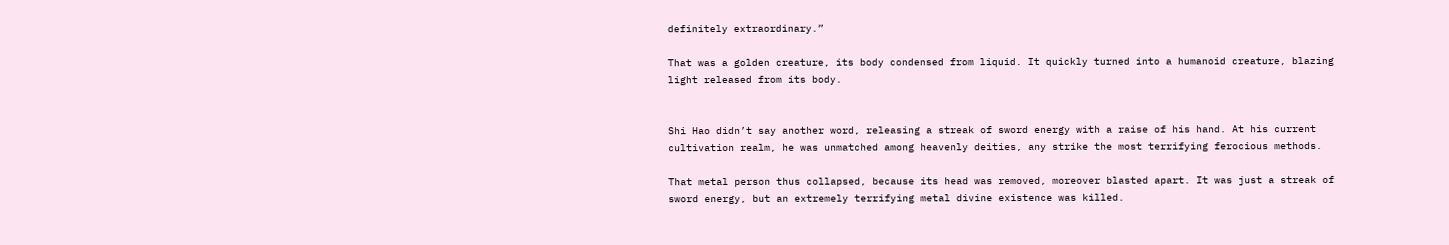definitely extraordinary.”

That was a golden creature, its body condensed from liquid. It quickly turned into a humanoid creature, blazing light released from its body.


Shi Hao didn’t say another word, releasing a streak of sword energy with a raise of his hand. At his current cultivation realm, he was unmatched among heavenly deities, any strike the most terrifying ferocious methods.

That metal person thus collapsed, because its head was removed, moreover blasted apart. It was just a streak of sword energy, but an extremely terrifying metal divine existence was killed.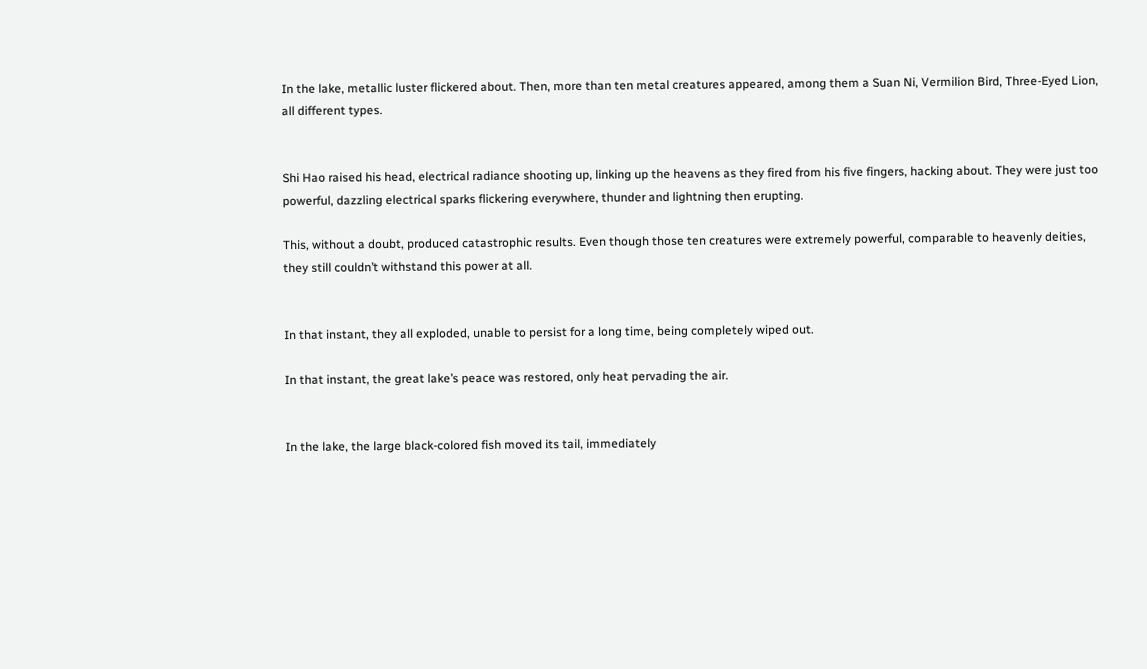In the lake, metallic luster flickered about. Then, more than ten metal creatures appeared, among them a Suan Ni, Vermilion Bird, Three-Eyed Lion, all different types.


Shi Hao raised his head, electrical radiance shooting up, linking up the heavens as they fired from his five fingers, hacking about. They were just too powerful, dazzling electrical sparks flickering everywhere, thunder and lightning then erupting.

This, without a doubt, produced catastrophic results. Even though those ten creatures were extremely powerful, comparable to heavenly deities, they still couldn’t withstand this power at all.


In that instant, they all exploded, unable to persist for a long time, being completely wiped out.

In that instant, the great lake’s peace was restored, only heat pervading the air.


In the lake, the large black-colored fish moved its tail, immediately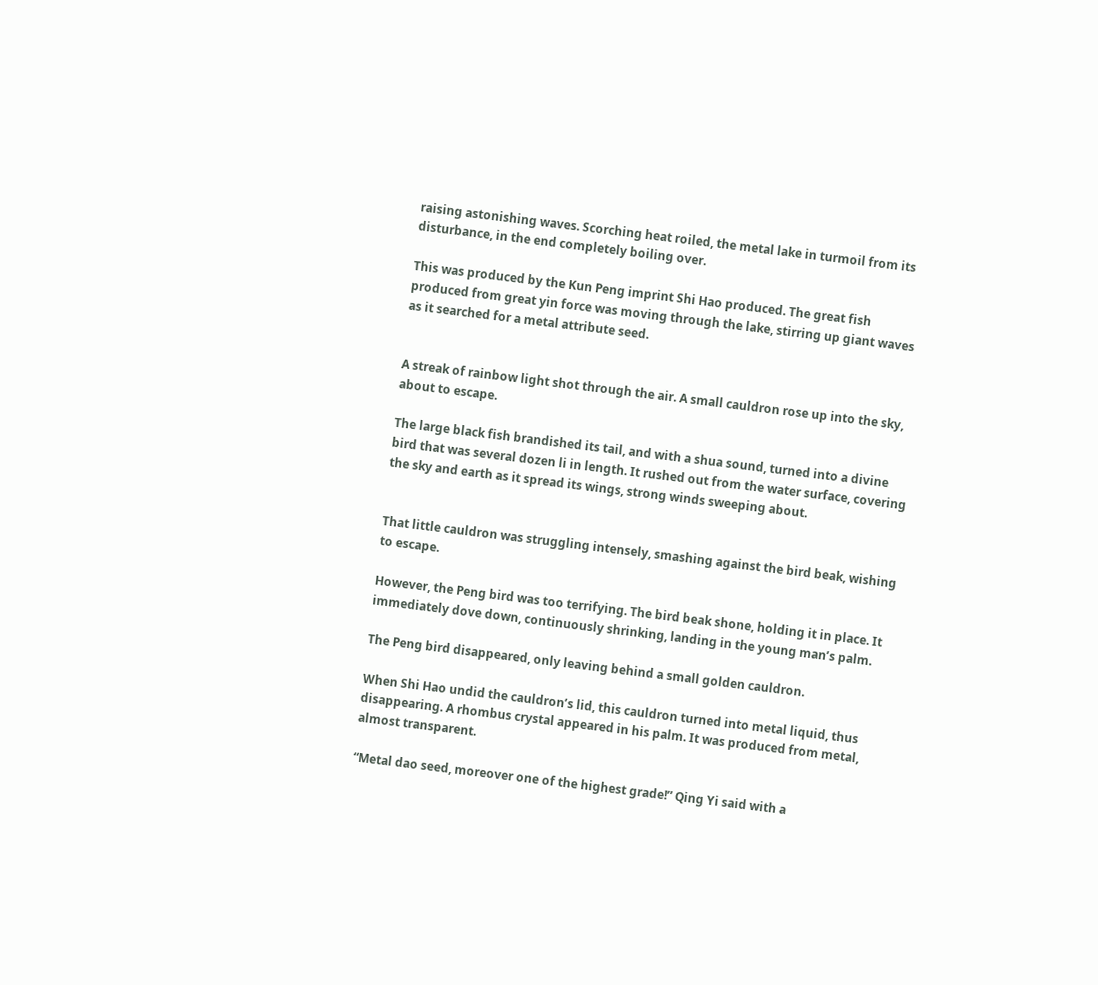raising astonishing waves. Scorching heat roiled, the metal lake in turmoil from its disturbance, in the end completely boiling over.

This was produced by the Kun Peng imprint Shi Hao produced. The great fish produced from great yin force was moving through the lake, stirring up giant waves as it searched for a metal attribute seed.


A streak of rainbow light shot through the air. A small cauldron rose up into the sky, about to escape.

The large black fish brandished its tail, and with a shua sound, turned into a divine bird that was several dozen li in length. It rushed out from the water surface, covering the sky and earth as it spread its wings, strong winds sweeping about.


That little cauldron was struggling intensely, smashing against the bird beak, wishing to escape.

However, the Peng bird was too terrifying. The bird beak shone, holding it in place. It immediately dove down, continuously shrinking, landing in the young man’s palm.

The Peng bird disappeared, only leaving behind a small golden cauldron.

When Shi Hao undid the cauldron’s lid, this cauldron turned into metal liquid, thus disappearing. A rhombus crystal appeared in his palm. It was produced from metal, almost transparent.

“Metal dao seed, moreover one of the highest grade!” Qing Yi said with a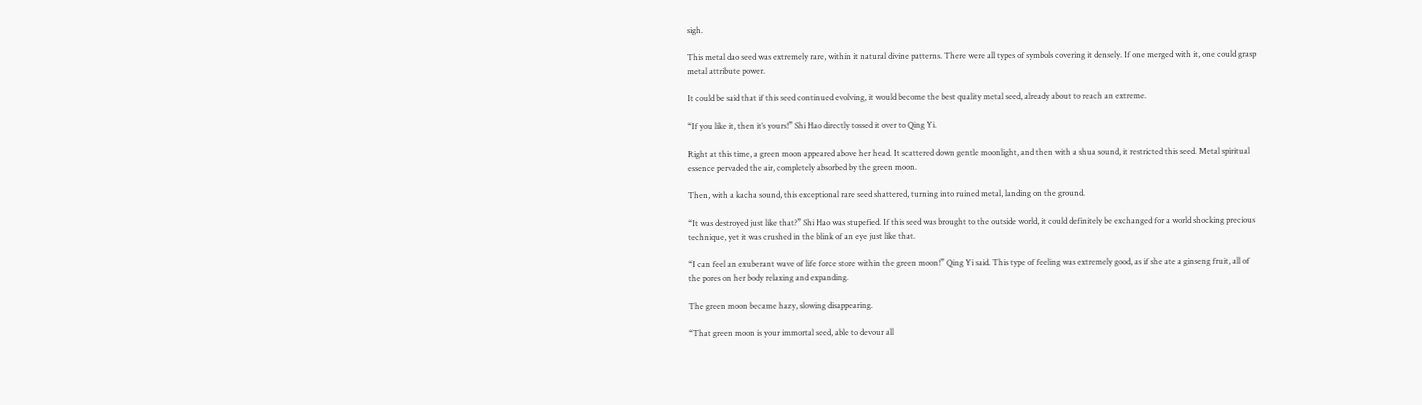sigh.

This metal dao seed was extremely rare, within it natural divine patterns. There were all types of symbols covering it densely. If one merged with it, one could grasp metal attribute power.

It could be said that if this seed continued evolving, it would become the best quality metal seed, already about to reach an extreme.

“If you like it, then it’s yours!” Shi Hao directly tossed it over to Qing Yi.

Right at this time, a green moon appeared above her head. It scattered down gentle moonlight, and then with a shua sound, it restricted this seed. Metal spiritual essence pervaded the air, completely absorbed by the green moon.

Then, with a kacha sound, this exceptional rare seed shattered, turning into ruined metal, landing on the ground.

“It was destroyed just like that?” Shi Hao was stupefied. If this seed was brought to the outside world, it could definitely be exchanged for a world shocking precious technique, yet it was crushed in the blink of an eye just like that.

“I can feel an exuberant wave of life force store within the green moon!” Qing Yi said. This type of feeling was extremely good, as if she ate a ginseng fruit, all of the pores on her body relaxing and expanding.

The green moon became hazy, slowing disappearing.

“That green moon is your immortal seed, able to devour all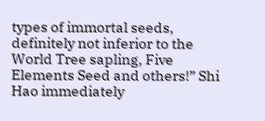types of immortal seeds, definitely not inferior to the World Tree sapling, Five Elements Seed and others!” Shi Hao immediately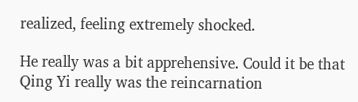realized, feeling extremely shocked.

He really was a bit apprehensive. Could it be that Qing Yi really was the reincarnation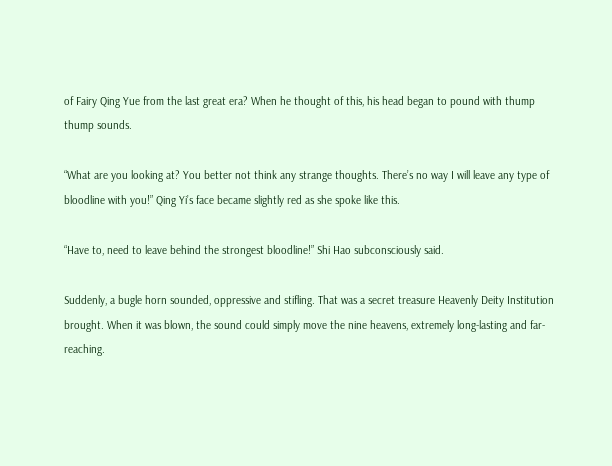of Fairy Qing Yue from the last great era? When he thought of this, his head began to pound with thump thump sounds.

“What are you looking at? You better not think any strange thoughts. There’s no way I will leave any type of bloodline with you!” Qing Yi’s face became slightly red as she spoke like this.

“Have to, need to leave behind the strongest bloodline!” Shi Hao subconsciously said.

Suddenly, a bugle horn sounded, oppressive and stifling. That was a secret treasure Heavenly Deity Institution brought. When it was blown, the sound could simply move the nine heavens, extremely long-lasting and far-reaching.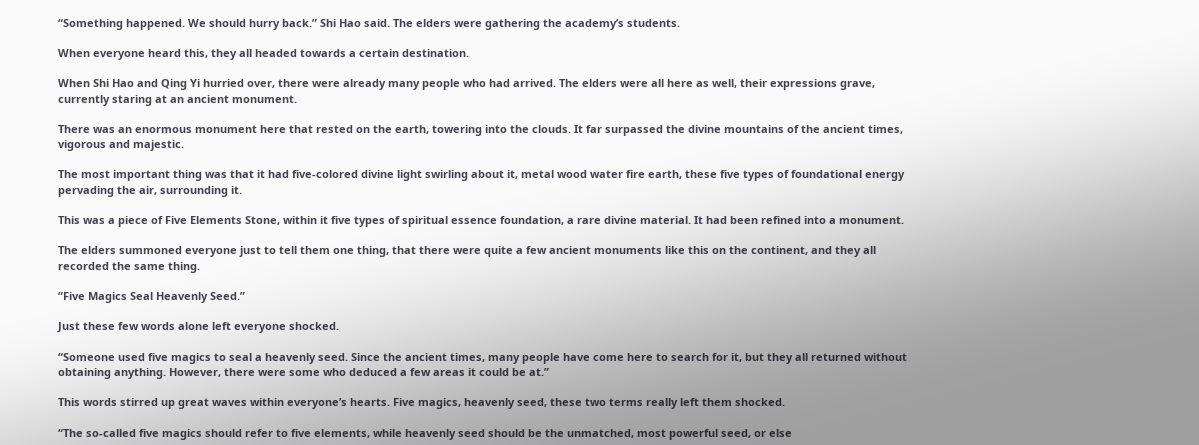“Something happened. We should hurry back.” Shi Hao said. The elders were gathering the academy’s students.

When everyone heard this, they all headed towards a certain destination.

When Shi Hao and Qing Yi hurried over, there were already many people who had arrived. The elders were all here as well, their expressions grave, currently staring at an ancient monument.

There was an enormous monument here that rested on the earth, towering into the clouds. It far surpassed the divine mountains of the ancient times, vigorous and majestic.

The most important thing was that it had five-colored divine light swirling about it, metal wood water fire earth, these five types of foundational energy pervading the air, surrounding it.

This was a piece of Five Elements Stone, within it five types of spiritual essence foundation, a rare divine material. It had been refined into a monument.

The elders summoned everyone just to tell them one thing, that there were quite a few ancient monuments like this on the continent, and they all recorded the same thing.

“Five Magics Seal Heavenly Seed.”

Just these few words alone left everyone shocked.

“Someone used five magics to seal a heavenly seed. Since the ancient times, many people have come here to search for it, but they all returned without obtaining anything. However, there were some who deduced a few areas it could be at.”

This words stirred up great waves within everyone’s hearts. Five magics, heavenly seed, these two terms really left them shocked.

“The so-called five magics should refer to five elements, while heavenly seed should be the unmatched, most powerful seed, or else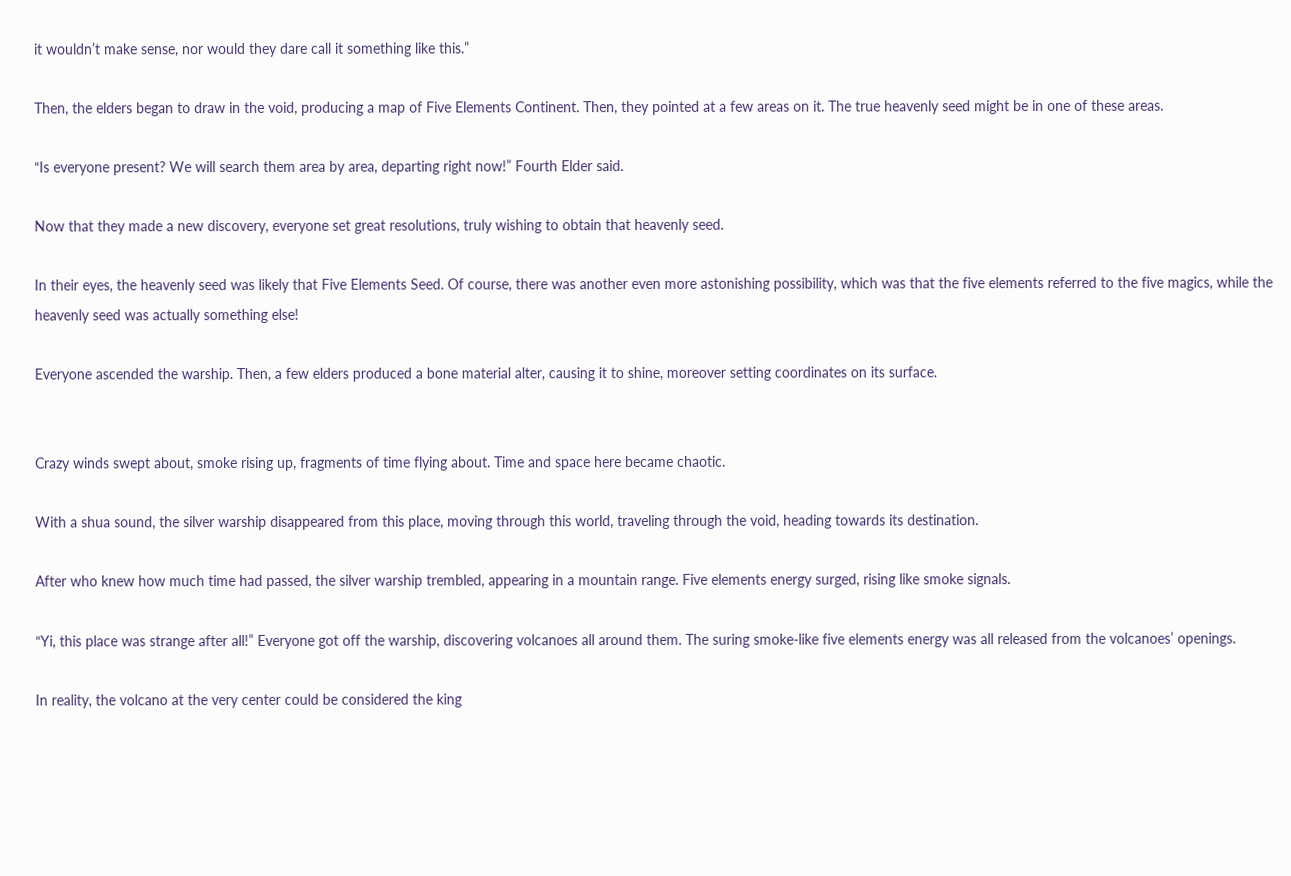it wouldn’t make sense, nor would they dare call it something like this.”

Then, the elders began to draw in the void, producing a map of Five Elements Continent. Then, they pointed at a few areas on it. The true heavenly seed might be in one of these areas.

“Is everyone present? We will search them area by area, departing right now!” Fourth Elder said.

Now that they made a new discovery, everyone set great resolutions, truly wishing to obtain that heavenly seed.

In their eyes, the heavenly seed was likely that Five Elements Seed. Of course, there was another even more astonishing possibility, which was that the five elements referred to the five magics, while the heavenly seed was actually something else!

Everyone ascended the warship. Then, a few elders produced a bone material alter, causing it to shine, moreover setting coordinates on its surface.


Crazy winds swept about, smoke rising up, fragments of time flying about. Time and space here became chaotic.

With a shua sound, the silver warship disappeared from this place, moving through this world, traveling through the void, heading towards its destination.

After who knew how much time had passed, the silver warship trembled, appearing in a mountain range. Five elements energy surged, rising like smoke signals.

“Yi, this place was strange after all!” Everyone got off the warship, discovering volcanoes all around them. The suring smoke-like five elements energy was all released from the volcanoes’ openings.

In reality, the volcano at the very center could be considered the king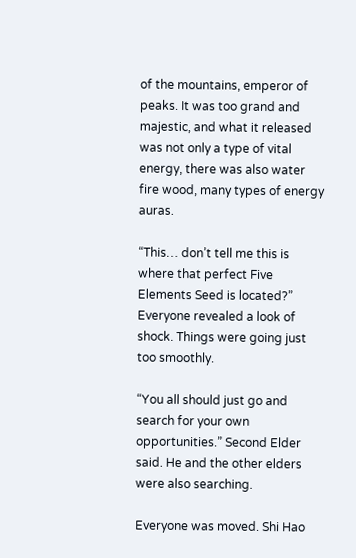of the mountains, emperor of peaks. It was too grand and majestic, and what it released was not only a type of vital energy, there was also water fire wood, many types of energy auras.

“This… don’t tell me this is where that perfect Five Elements Seed is located?” Everyone revealed a look of shock. Things were going just too smoothly.

“You all should just go and search for your own opportunities.” Second Elder said. He and the other elders were also searching.

Everyone was moved. Shi Hao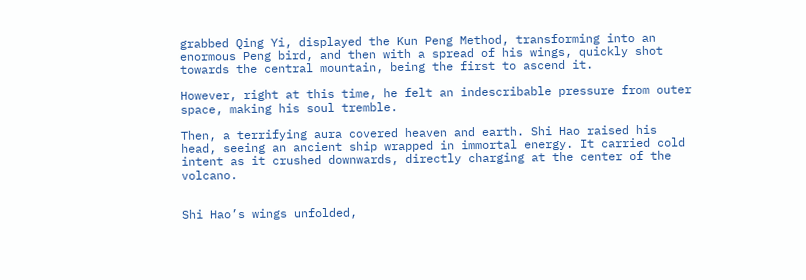grabbed Qing Yi, displayed the Kun Peng Method, transforming into an enormous Peng bird, and then with a spread of his wings, quickly shot towards the central mountain, being the first to ascend it.

However, right at this time, he felt an indescribable pressure from outer space, making his soul tremble.

Then, a terrifying aura covered heaven and earth. Shi Hao raised his head, seeing an ancient ship wrapped in immortal energy. It carried cold intent as it crushed downwards, directly charging at the center of the volcano.


Shi Hao’s wings unfolded,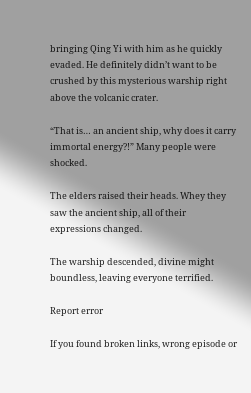bringing Qing Yi with him as he quickly evaded. He definitely didn’t want to be crushed by this mysterious warship right above the volcanic crater.

“That is… an ancient ship, why does it carry immortal energy?!” Many people were shocked.

The elders raised their heads. Whey they saw the ancient ship, all of their expressions changed.

The warship descended, divine might boundless, leaving everyone terrified.

Report error

If you found broken links, wrong episode or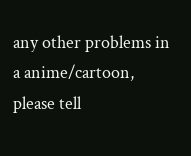any other problems in a anime/cartoon, please tell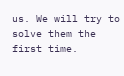us. We will try to solve them the first time.